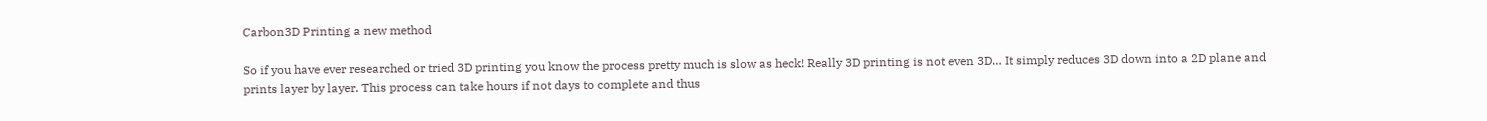Carbon3D Printing a new method

So if you have ever researched or tried 3D printing you know the process pretty much is slow as heck! Really 3D printing is not even 3D… It simply reduces 3D down into a 2D plane and prints layer by layer. This process can take hours if not days to complete and thus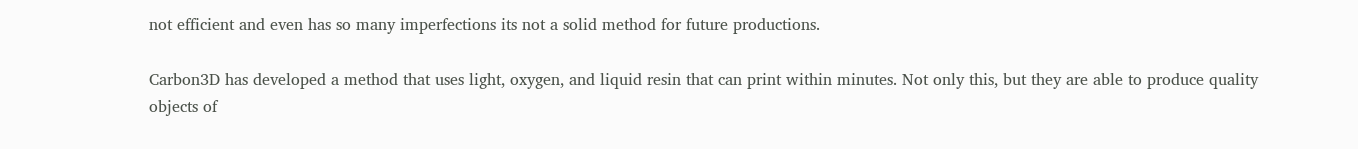not efficient and even has so many imperfections its not a solid method for future productions.

Carbon3D has developed a method that uses light, oxygen, and liquid resin that can print within minutes. Not only this, but they are able to produce quality objects of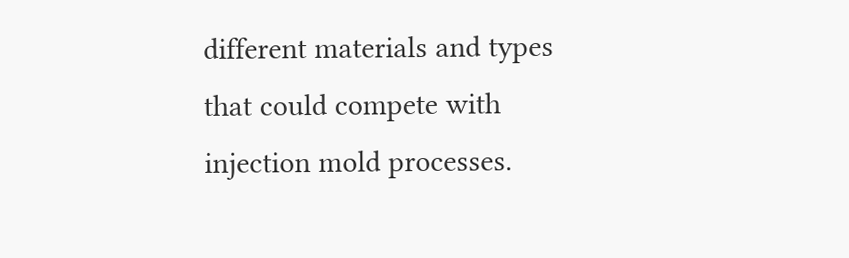different materials and types that could compete with injection mold processes.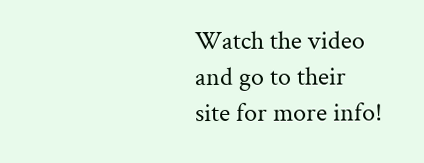Watch the video and go to their site for more info!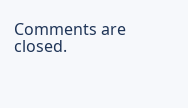Comments are closed.